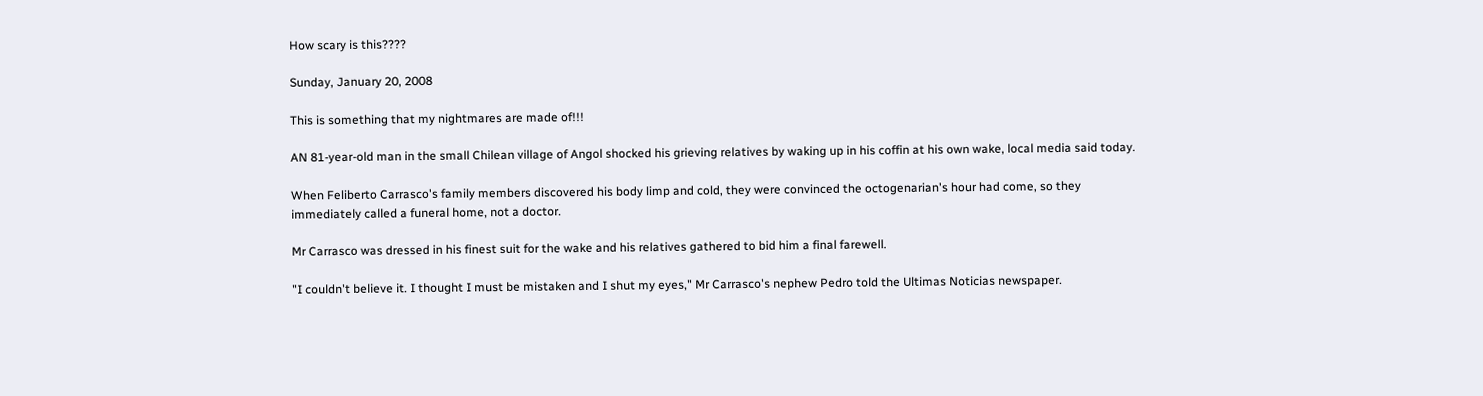How scary is this????

Sunday, January 20, 2008

This is something that my nightmares are made of!!!

AN 81-year-old man in the small Chilean village of Angol shocked his grieving relatives by waking up in his coffin at his own wake, local media said today.

When Feliberto Carrasco's family members discovered his body limp and cold, they were convinced the octogenarian's hour had come, so they immediately called a funeral home, not a doctor.

Mr Carrasco was dressed in his finest suit for the wake and his relatives gathered to bid him a final farewell.

"I couldn't believe it. I thought I must be mistaken and I shut my eyes," Mr Carrasco's nephew Pedro told the Ultimas Noticias newspaper.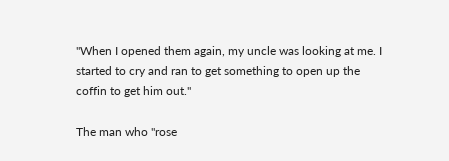"When I opened them again, my uncle was looking at me. I started to cry and ran to get something to open up the coffin to get him out."

The man who "rose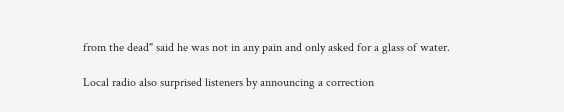from the dead" said he was not in any pain and only asked for a glass of water.

Local radio also surprised listeners by announcing a correction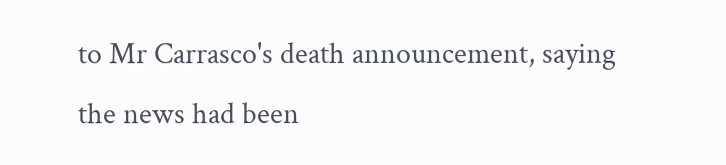to Mr Carrasco's death announcement, saying the news had been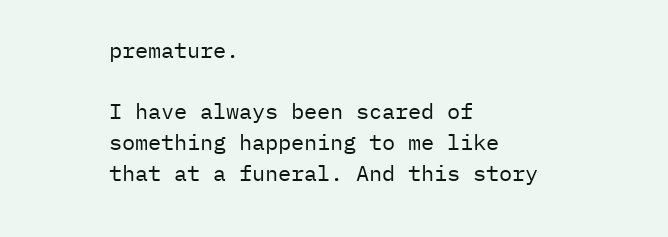premature.

I have always been scared of something happening to me like that at a funeral. And this story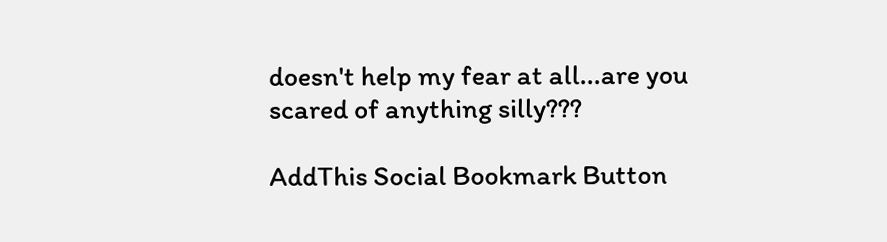doesn't help my fear at all...are you scared of anything silly???

AddThis Social Bookmark Button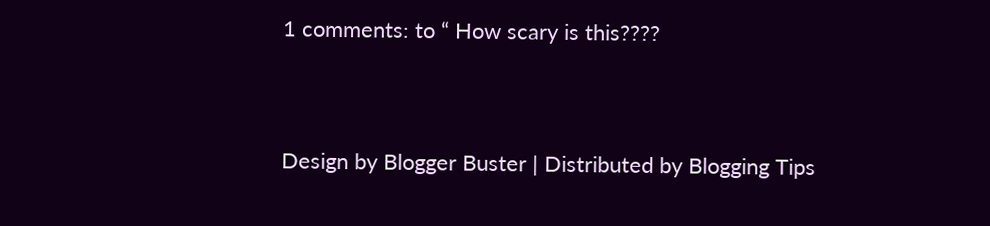1 comments: to “ How scary is this????


Design by Blogger Buster | Distributed by Blogging Tips